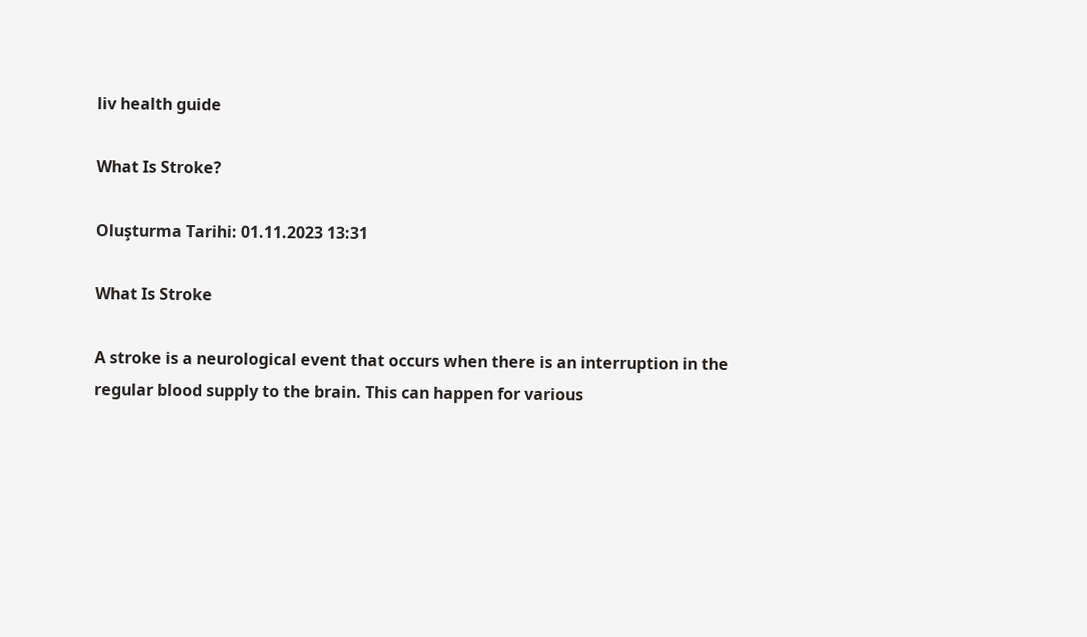liv health guide

What Is Stroke?

Oluşturma Tarihi: 01.11.2023 13:31

What Is Stroke

A stroke is a neurological event that occurs when there is an interruption in the regular blood supply to the brain. This can happen for various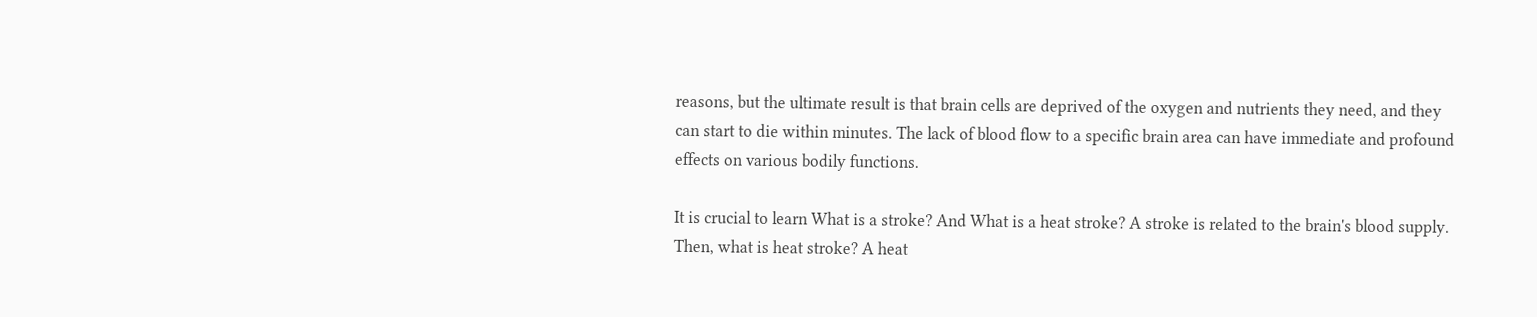reasons, but the ultimate result is that brain cells are deprived of the oxygen and nutrients they need, and they can start to die within minutes. The lack of blood flow to a specific brain area can have immediate and profound effects on various bodily functions.

It is crucial to learn What is a stroke? And What is a heat stroke? A stroke is related to the brain's blood supply. Then, what is heat stroke? A heat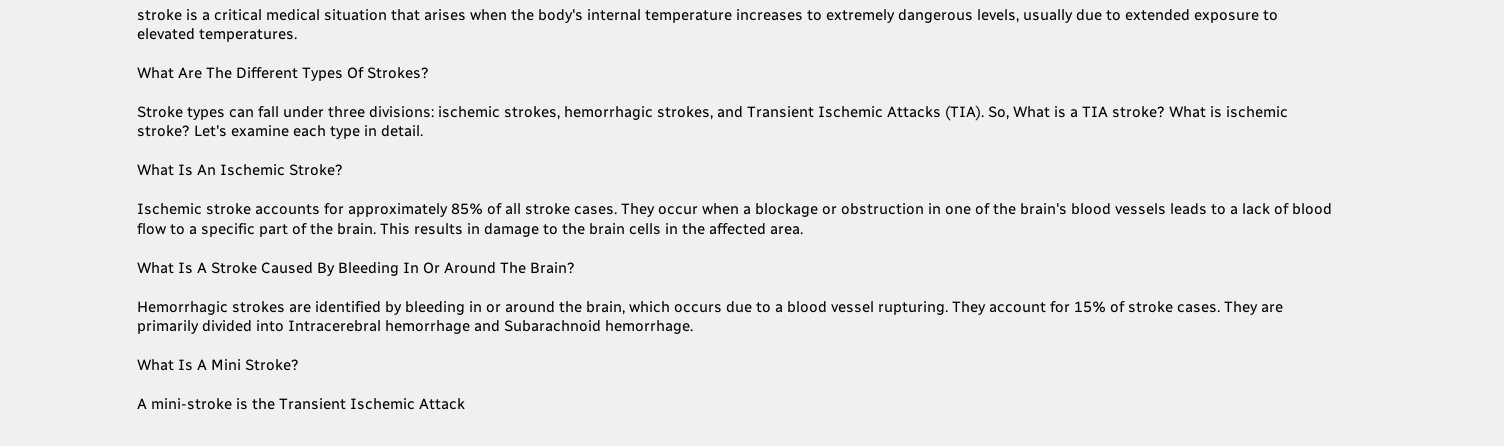stroke is a critical medical situation that arises when the body's internal temperature increases to extremely dangerous levels, usually due to extended exposure to elevated temperatures.

What Are The Different Types Of Strokes?

Stroke types can fall under three divisions: ischemic strokes, hemorrhagic strokes, and Transient Ischemic Attacks (TIA). So, What is a TIA stroke? What is ischemic stroke? Let's examine each type in detail.

What Is An Ischemic Stroke?

Ischemic stroke accounts for approximately 85% of all stroke cases. They occur when a blockage or obstruction in one of the brain's blood vessels leads to a lack of blood flow to a specific part of the brain. This results in damage to the brain cells in the affected area.

What Is A Stroke Caused By Bleeding In Or Around The Brain?

Hemorrhagic strokes are identified by bleeding in or around the brain, which occurs due to a blood vessel rupturing. They account for 15% of stroke cases. They are primarily divided into Intracerebral hemorrhage and Subarachnoid hemorrhage.

What Is A Mini Stroke?

A mini-stroke is the Transient Ischemic Attack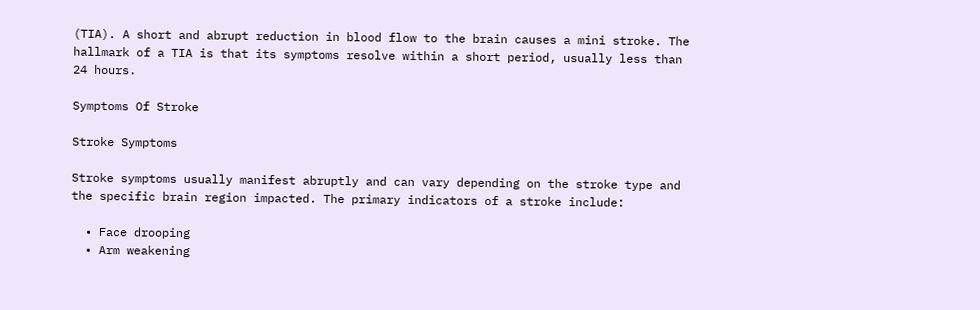(TIA). A short and abrupt reduction in blood flow to the brain causes a mini stroke. The hallmark of a TIA is that its symptoms resolve within a short period, usually less than 24 hours.

Symptoms Of Stroke

Stroke Symptoms

Stroke symptoms usually manifest abruptly and can vary depending on the stroke type and the specific brain region impacted. The primary indicators of a stroke include:

  • Face drooping
  • Arm weakening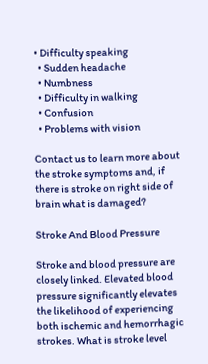• Difficulty speaking
  • Sudden headache
  • Numbness
  • Difficulty in walking
  • Confusion
  • Problems with vision

Contact us to learn more about the stroke symptoms and, if there is stroke on right side of brain what is damaged?

Stroke And Blood Pressure

Stroke and blood pressure are closely linked. Elevated blood pressure significantly elevates the likelihood of experiencing both ischemic and hemorrhagic strokes. What is stroke level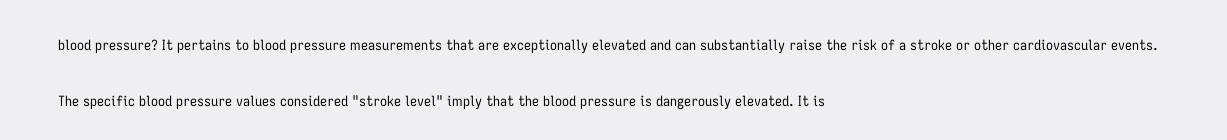blood pressure? It pertains to blood pressure measurements that are exceptionally elevated and can substantially raise the risk of a stroke or other cardiovascular events.

The specific blood pressure values considered "stroke level" imply that the blood pressure is dangerously elevated. It is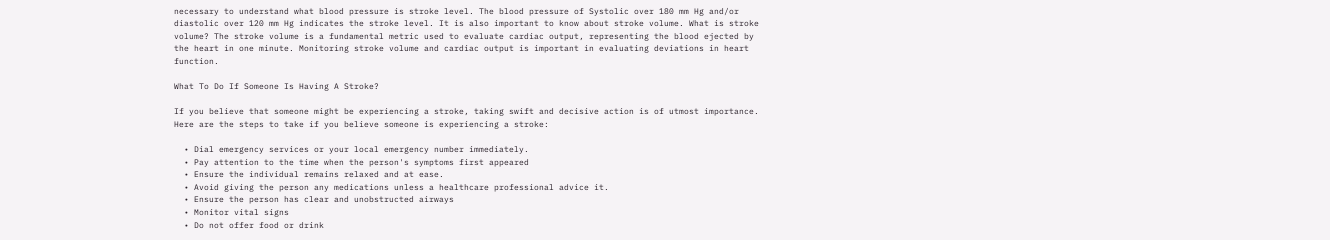necessary to understand what blood pressure is stroke level. The blood pressure of Systolic over 180 mm Hg and/or diastolic over 120 mm Hg indicates the stroke level. It is also important to know about stroke volume. What is stroke volume? The stroke volume is a fundamental metric used to evaluate cardiac output, representing the blood ejected by the heart in one minute. Monitoring stroke volume and cardiac output is important in evaluating deviations in heart function.

What To Do If Someone Is Having A Stroke?

If you believe that someone might be experiencing a stroke, taking swift and decisive action is of utmost importance. Here are the steps to take if you believe someone is experiencing a stroke:

  • Dial emergency services or your local emergency number immediately.
  • Pay attention to the time when the person's symptoms first appeared
  • Ensure the individual remains relaxed and at ease.
  • Avoid giving the person any medications unless a healthcare professional advice it.
  • Ensure the person has clear and unobstructed airways
  • Monitor vital signs
  • Do not offer food or drink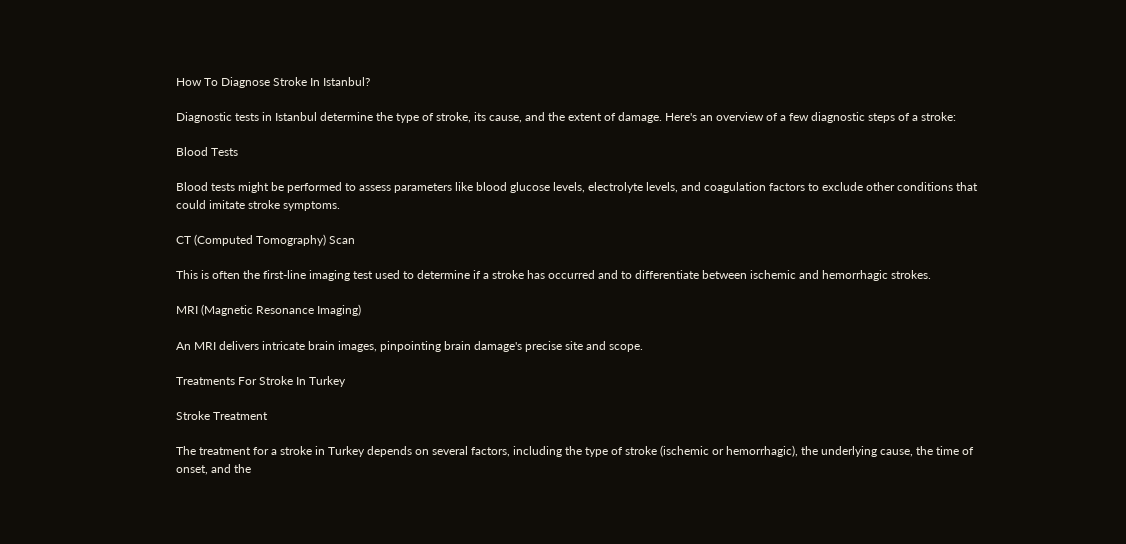How To Diagnose Stroke In Istanbul?

Diagnostic tests in Istanbul determine the type of stroke, its cause, and the extent of damage. Here's an overview of a few diagnostic steps of a stroke:

Blood Tests

Blood tests might be performed to assess parameters like blood glucose levels, electrolyte levels, and coagulation factors to exclude other conditions that could imitate stroke symptoms.

CT (Computed Tomography) Scan

This is often the first-line imaging test used to determine if a stroke has occurred and to differentiate between ischemic and hemorrhagic strokes.

MRI (Magnetic Resonance Imaging)

An MRI delivers intricate brain images, pinpointing brain damage's precise site and scope.

Treatments For Stroke In Turkey

Stroke Treatment

The treatment for a stroke in Turkey depends on several factors, including the type of stroke (ischemic or hemorrhagic), the underlying cause, the time of onset, and the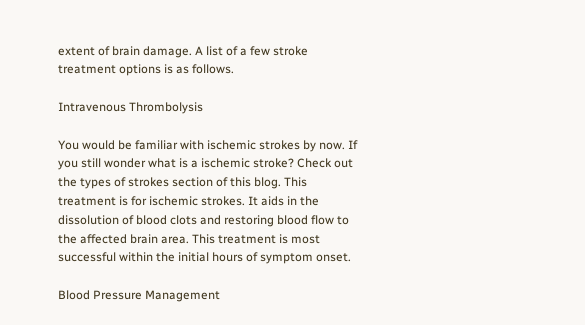extent of brain damage. A list of a few stroke treatment options is as follows.

Intravenous Thrombolysis

You would be familiar with ischemic strokes by now. If you still wonder what is a ischemic stroke? Check out the types of strokes section of this blog. This treatment is for ischemic strokes. It aids in the dissolution of blood clots and restoring blood flow to the affected brain area. This treatment is most successful within the initial hours of symptom onset.

Blood Pressure Management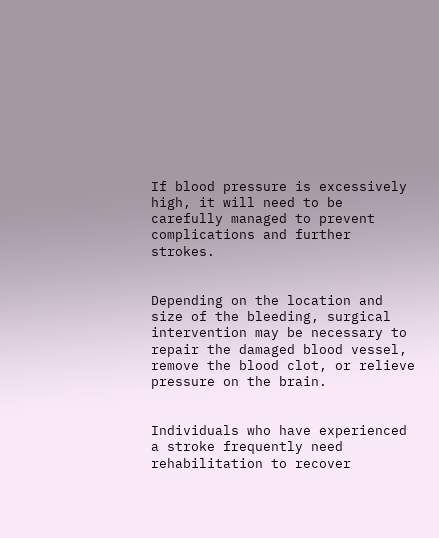If blood pressure is excessively high, it will need to be carefully managed to prevent complications and further strokes.


Depending on the location and size of the bleeding, surgical intervention may be necessary to repair the damaged blood vessel, remove the blood clot, or relieve pressure on the brain.


Individuals who have experienced a stroke frequently need rehabilitation to recover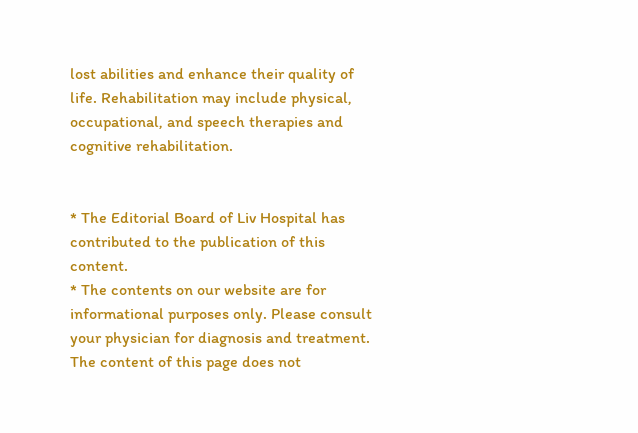lost abilities and enhance their quality of life. Rehabilitation may include physical, occupational, and speech therapies and cognitive rehabilitation.


* The Editorial Board of Liv Hospital has contributed to the publication of this content.
* The contents on our website are for informational purposes only. Please consult your physician for diagnosis and treatment. The content of this page does not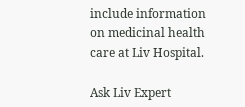include information on medicinal health care at Liv Hospital.

Ask Liv Expert